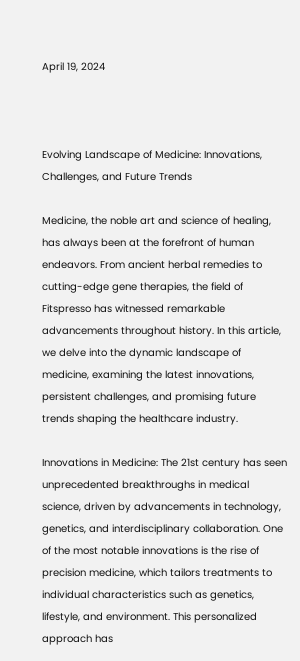April 19, 2024



Evolving Landscape of Medicine: Innovations, Challenges, and Future Trends

Medicine, the noble art and science of healing, has always been at the forefront of human endeavors. From ancient herbal remedies to cutting-edge gene therapies, the field of Fitspresso has witnessed remarkable advancements throughout history. In this article, we delve into the dynamic landscape of medicine, examining the latest innovations, persistent challenges, and promising future trends shaping the healthcare industry.

Innovations in Medicine: The 21st century has seen unprecedented breakthroughs in medical science, driven by advancements in technology, genetics, and interdisciplinary collaboration. One of the most notable innovations is the rise of precision medicine, which tailors treatments to individual characteristics such as genetics, lifestyle, and environment. This personalized approach has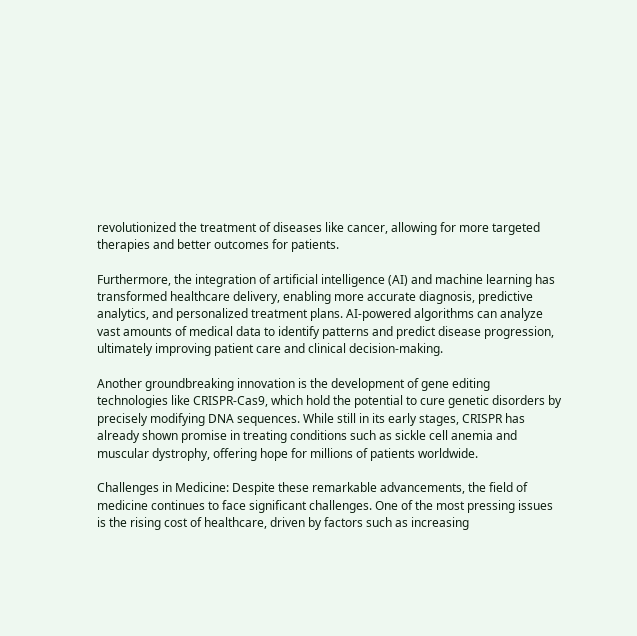revolutionized the treatment of diseases like cancer, allowing for more targeted therapies and better outcomes for patients.

Furthermore, the integration of artificial intelligence (AI) and machine learning has transformed healthcare delivery, enabling more accurate diagnosis, predictive analytics, and personalized treatment plans. AI-powered algorithms can analyze vast amounts of medical data to identify patterns and predict disease progression, ultimately improving patient care and clinical decision-making.

Another groundbreaking innovation is the development of gene editing technologies like CRISPR-Cas9, which hold the potential to cure genetic disorders by precisely modifying DNA sequences. While still in its early stages, CRISPR has already shown promise in treating conditions such as sickle cell anemia and muscular dystrophy, offering hope for millions of patients worldwide.

Challenges in Medicine: Despite these remarkable advancements, the field of medicine continues to face significant challenges. One of the most pressing issues is the rising cost of healthcare, driven by factors such as increasing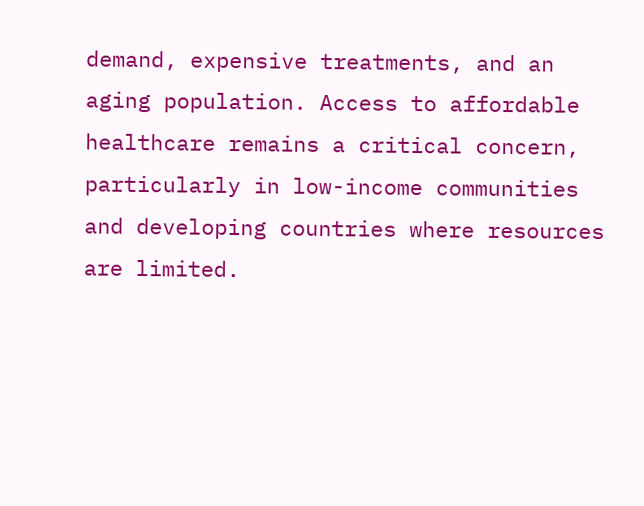demand, expensive treatments, and an aging population. Access to affordable healthcare remains a critical concern, particularly in low-income communities and developing countries where resources are limited.